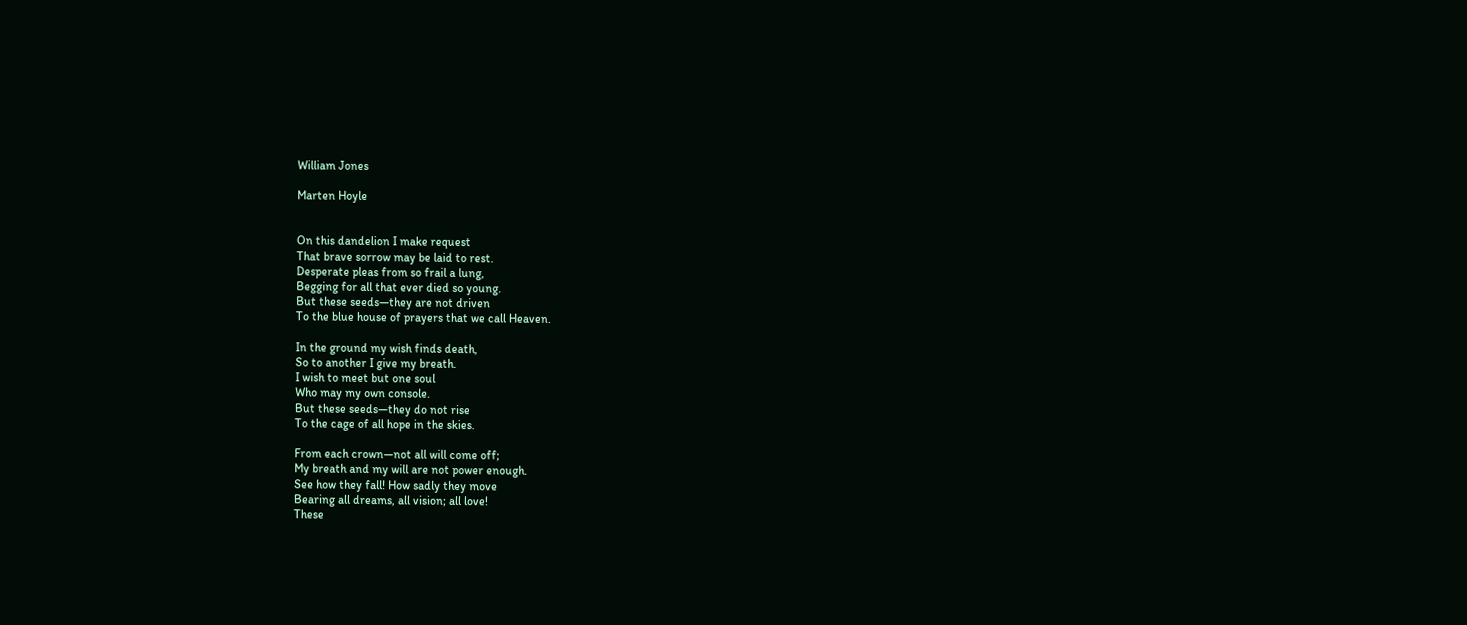William Jones

Marten Hoyle


On this dandelion I make request
That brave sorrow may be laid to rest.
Desperate pleas from so frail a lung,
Begging for all that ever died so young.
But these seeds—they are not driven
To the blue house of prayers that we call Heaven.

In the ground my wish finds death,
So to another I give my breath.
I wish to meet but one soul
Who may my own console.
But these seeds—they do not rise
To the cage of all hope in the skies.

From each crown—not all will come off;
My breath and my will are not power enough.
See how they fall! How sadly they move
Bearing all dreams, all vision; all love!
These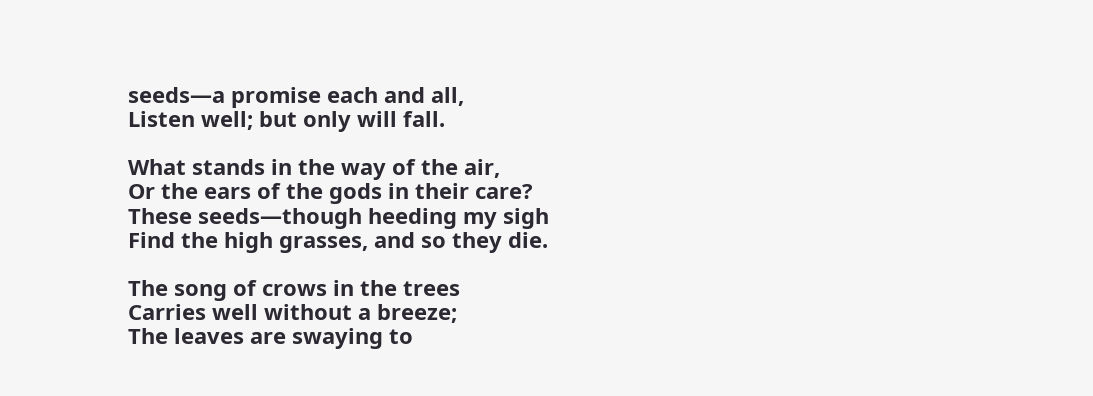seeds—a promise each and all,
Listen well; but only will fall.

What stands in the way of the air,
Or the ears of the gods in their care?
These seeds—though heeding my sigh
Find the high grasses, and so they die.

The song of crows in the trees
Carries well without a breeze;
The leaves are swaying to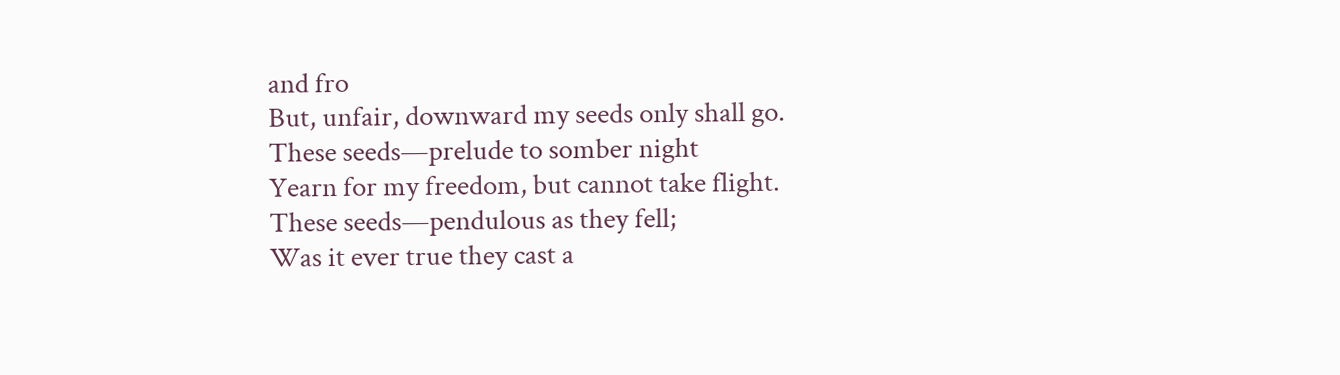and fro
But, unfair, downward my seeds only shall go.
These seeds—prelude to somber night
Yearn for my freedom, but cannot take flight.
These seeds—pendulous as they fell;
Was it ever true they cast a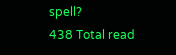spell?
438 Total read